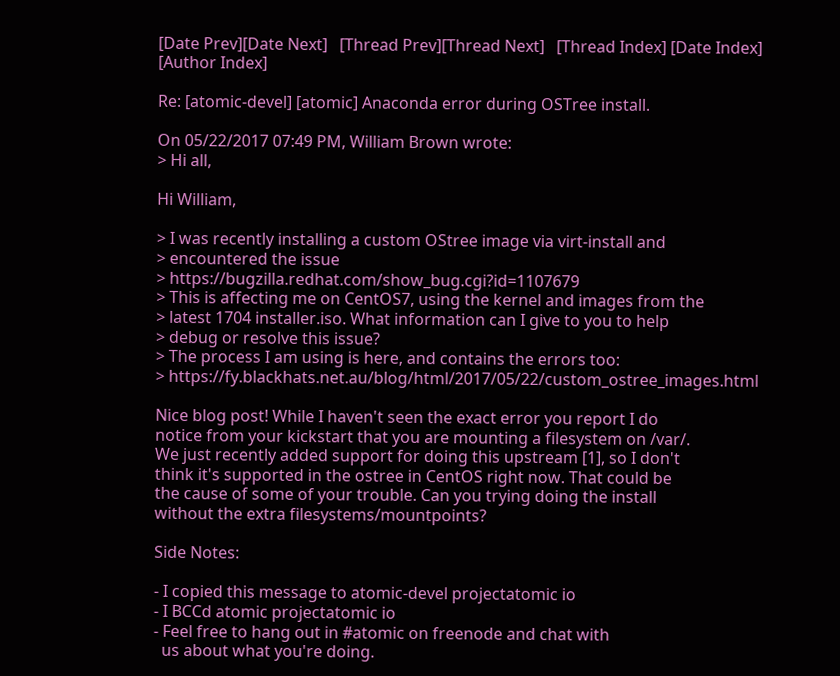[Date Prev][Date Next]   [Thread Prev][Thread Next]   [Thread Index] [Date Index] [Author Index]

Re: [atomic-devel] [atomic] Anaconda error during OSTree install.

On 05/22/2017 07:49 PM, William Brown wrote:
> Hi all,

Hi William,

> I was recently installing a custom OStree image via virt-install and
> encountered the issue
> https://bugzilla.redhat.com/show_bug.cgi?id=1107679
> This is affecting me on CentOS7, using the kernel and images from the
> latest 1704 installer.iso. What information can I give to you to help
> debug or resolve this issue?
> The process I am using is here, and contains the errors too:
> https://fy.blackhats.net.au/blog/html/2017/05/22/custom_ostree_images.html

Nice blog post! While I haven't seen the exact error you report I do
notice from your kickstart that you are mounting a filesystem on /var/.
We just recently added support for doing this upstream [1], so I don't
think it's supported in the ostree in CentOS right now. That could be
the cause of some of your trouble. Can you trying doing the install
without the extra filesystems/mountpoints?

Side Notes:

- I copied this message to atomic-devel projectatomic io
- I BCCd atomic projectatomic io
- Feel free to hang out in #atomic on freenode and chat with
  us about what you're doing.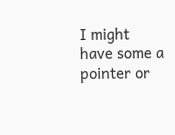I might have some a pointer or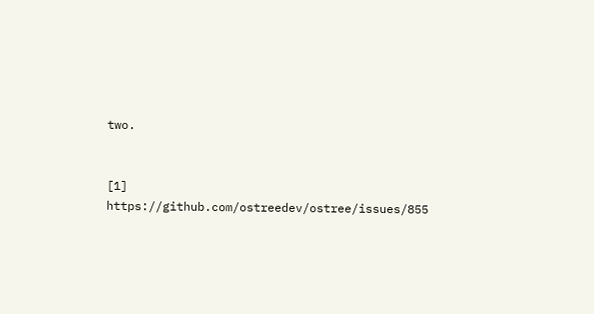two.


[1] https://github.com/ostreedev/ostree/issues/855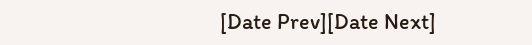[Date Prev][Date Next]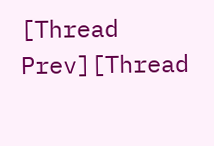[Thread Prev][Thread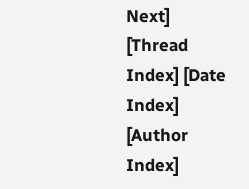Next]   [Thread Index] [Date Index] [Author Index]